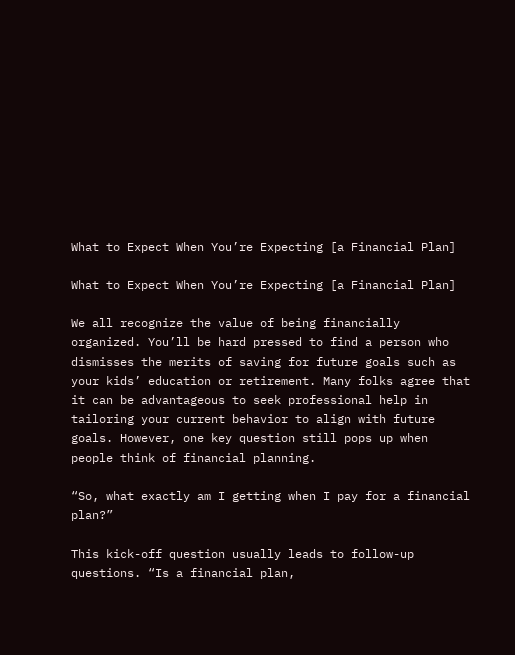What to Expect When You’re Expecting [a Financial Plan]

What to Expect When You’re Expecting [a Financial Plan]

We all recognize the value of being financially organized. You’ll be hard pressed to find a person who dismisses the merits of saving for future goals such as your kids’ education or retirement. Many folks agree that it can be advantageous to seek professional help in tailoring your current behavior to align with future goals. However, one key question still pops up when people think of financial planning.

“So, what exactly am I getting when I pay for a financial plan?”

This kick-off question usually leads to follow-up questions. “Is a financial plan,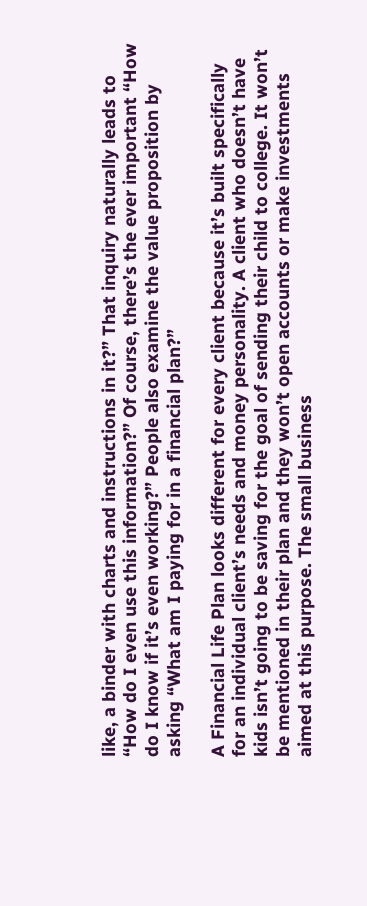like, a binder with charts and instructions in it?” That inquiry naturally leads to “How do I even use this information?” Of course, there’s the ever important “How do I know if it’s even working?” People also examine the value proposition by asking “What am I paying for in a financial plan?”

A Financial Life Plan looks different for every client because it’s built specifically for an individual client’s needs and money personality. A client who doesn’t have kids isn’t going to be saving for the goal of sending their child to college. It won’t be mentioned in their plan and they won’t open accounts or make investments aimed at this purpose. The small business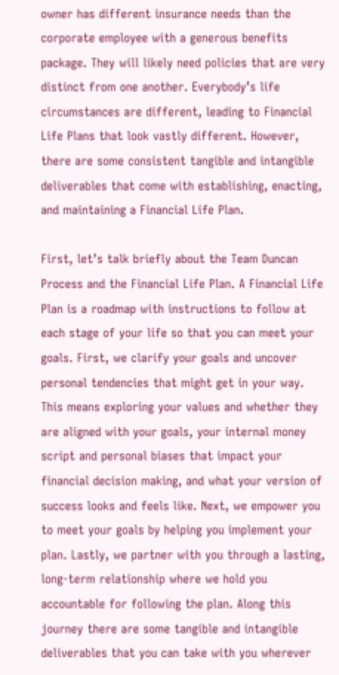owner has different insurance needs than the corporate employee with a generous benefits package. They will likely need policies that are very distinct from one another. Everybody’s life circumstances are different, leading to Financial Life Plans that look vastly different. However, there are some consistent tangible and intangible deliverables that come with establishing, enacting, and maintaining a Financial Life Plan.

First, let’s talk briefly about the Team Duncan Process and the Financial Life Plan. A Financial Life Plan is a roadmap with instructions to follow at each stage of your life so that you can meet your goals. First, we clarify your goals and uncover personal tendencies that might get in your way. This means exploring your values and whether they are aligned with your goals, your internal money script and personal biases that impact your financial decision making, and what your version of success looks and feels like. Next, we empower you to meet your goals by helping you implement your plan. Lastly, we partner with you through a lasting, long-term relationship where we hold you accountable for following the plan. Along this journey there are some tangible and intangible deliverables that you can take with you wherever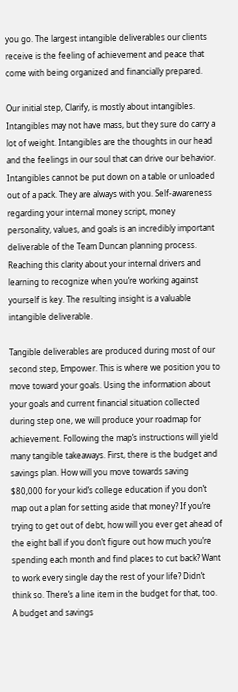you go. The largest intangible deliverables our clients receive is the feeling of achievement and peace that come with being organized and financially prepared.

Our initial step, Clarify, is mostly about intangibles. Intangibles may not have mass, but they sure do carry a lot of weight. Intangibles are the thoughts in our head and the feelings in our soul that can drive our behavior. Intangibles cannot be put down on a table or unloaded out of a pack. They are always with you. Self-awareness regarding your internal money script, money personality, values, and goals is an incredibly important deliverable of the Team Duncan planning process. Reaching this clarity about your internal drivers and learning to recognize when you’re working against yourself is key. The resulting insight is a valuable intangible deliverable.

Tangible deliverables are produced during most of our second step, Empower. This is where we position you to move toward your goals. Using the information about your goals and current financial situation collected during step one, we will produce your roadmap for achievement. Following the map’s instructions will yield many tangible takeaways. First, there is the budget and savings plan. How will you move towards saving $80,000 for your kid’s college education if you don’t map out a plan for setting aside that money? If you’re trying to get out of debt, how will you ever get ahead of the eight ball if you don’t figure out how much you’re spending each month and find places to cut back? Want to work every single day the rest of your life? Didn’t think so. There’s a line item in the budget for that, too. A budget and savings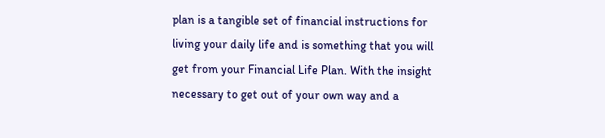plan is a tangible set of financial instructions for living your daily life and is something that you will get from your Financial Life Plan. With the insight necessary to get out of your own way and a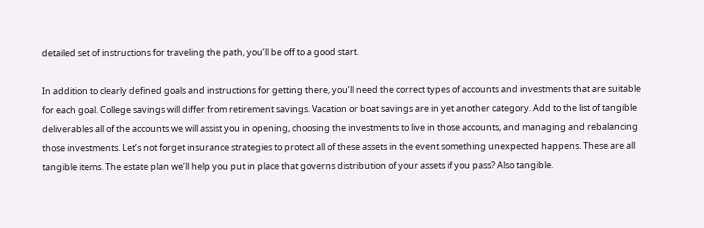detailed set of instructions for traveling the path, you’ll be off to a good start.

In addition to clearly defined goals and instructions for getting there, you’ll need the correct types of accounts and investments that are suitable for each goal. College savings will differ from retirement savings. Vacation or boat savings are in yet another category. Add to the list of tangible deliverables all of the accounts we will assist you in opening, choosing the investments to live in those accounts, and managing and rebalancing those investments. Let’s not forget insurance strategies to protect all of these assets in the event something unexpected happens. These are all tangible items. The estate plan we’ll help you put in place that governs distribution of your assets if you pass? Also tangible.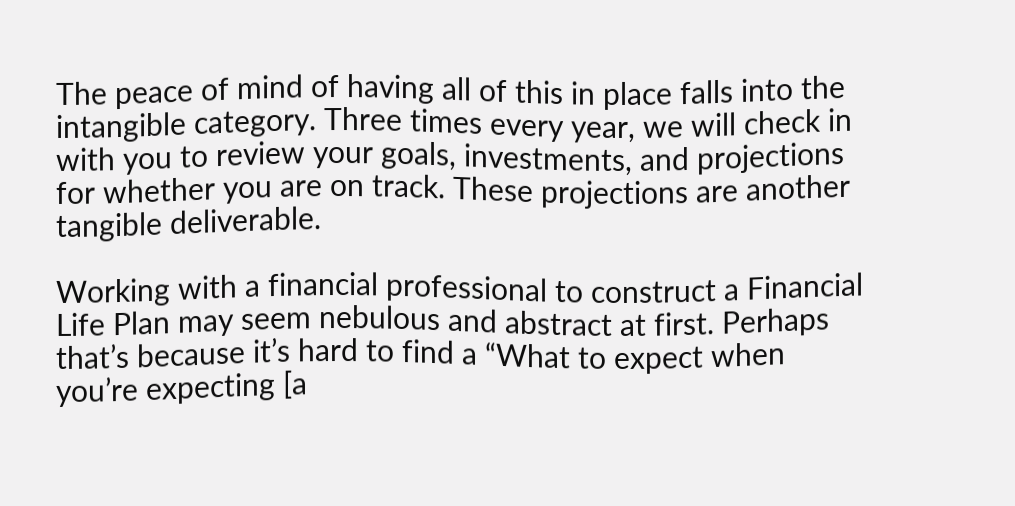The peace of mind of having all of this in place falls into the intangible category. Three times every year, we will check in with you to review your goals, investments, and projections for whether you are on track. These projections are another tangible deliverable.

Working with a financial professional to construct a Financial Life Plan may seem nebulous and abstract at first. Perhaps that’s because it’s hard to find a “What to expect when you’re expecting [a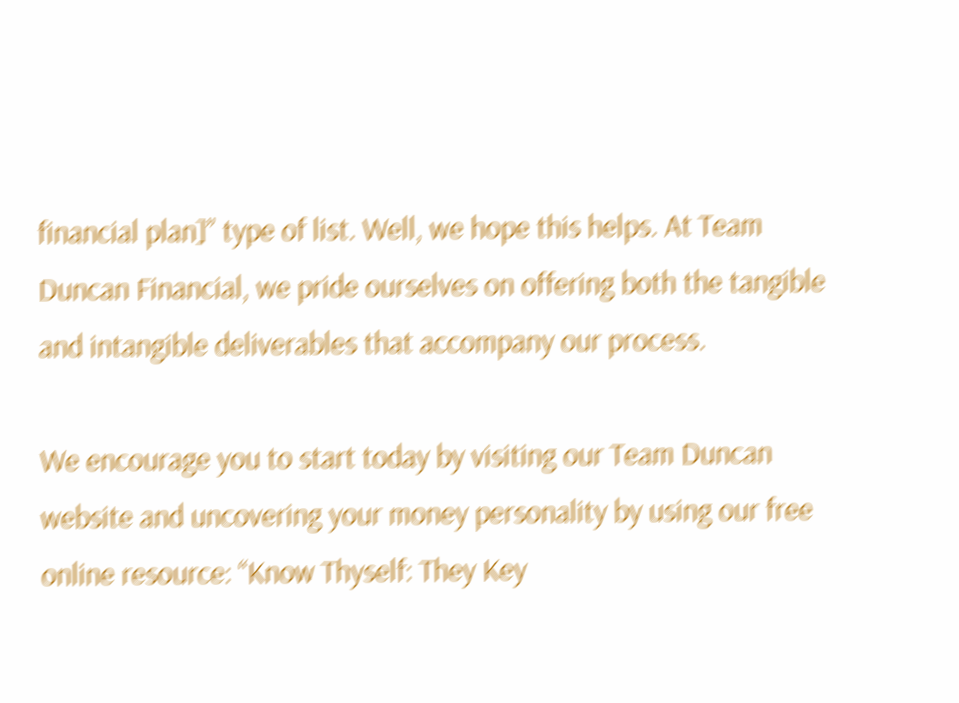financial plan]” type of list. Well, we hope this helps. At Team Duncan Financial, we pride ourselves on offering both the tangible and intangible deliverables that accompany our process.

We encourage you to start today by visiting our Team Duncan website and uncovering your money personality by using our free online resource: “Know Thyself: They Key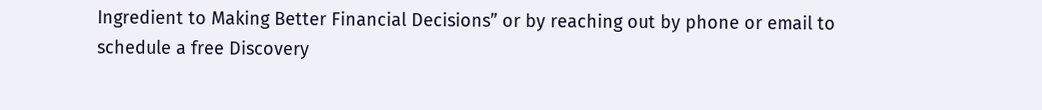Ingredient to Making Better Financial Decisions” or by reaching out by phone or email to schedule a free Discovery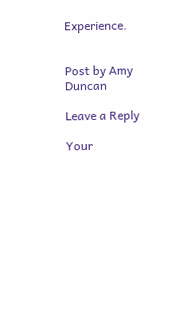Experience.


Post by Amy Duncan

Leave a Reply

Your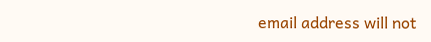email address will not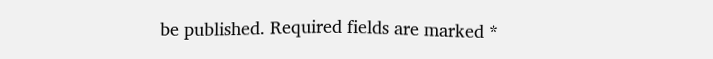be published. Required fields are marked *